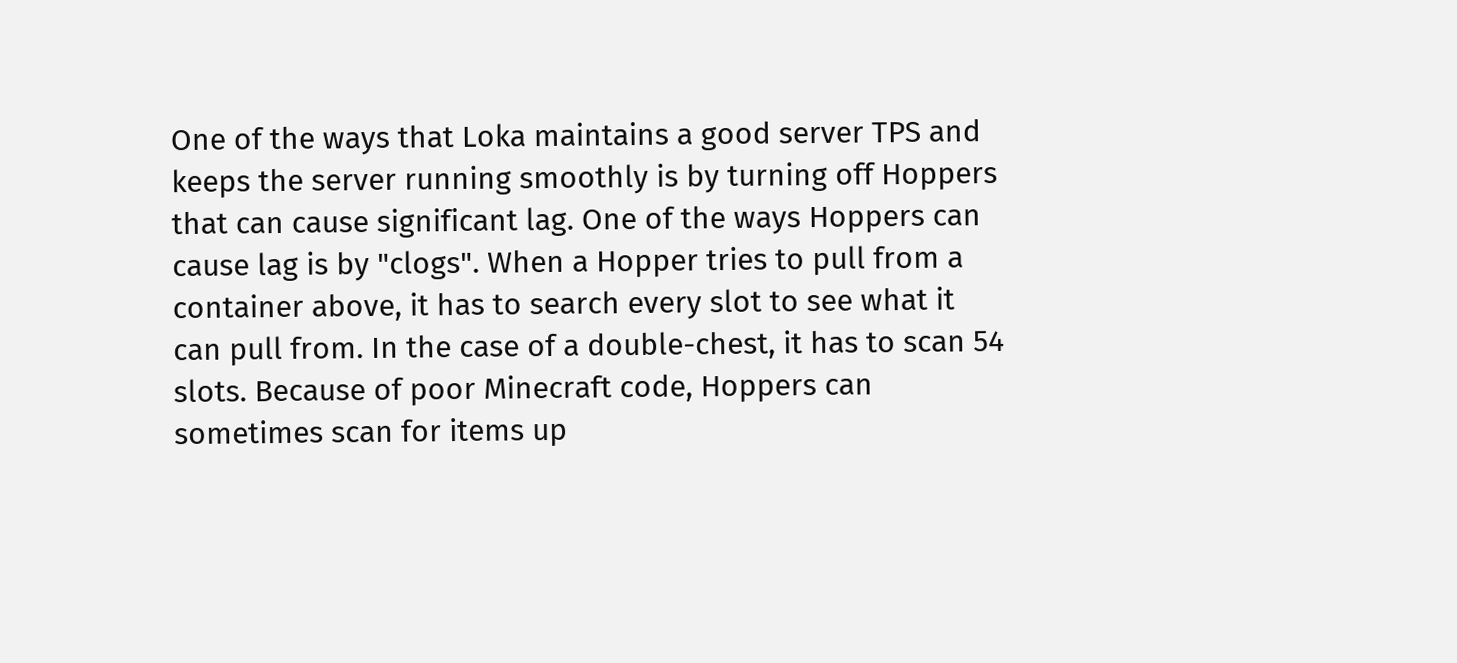One of the ways that Loka maintains a good server TPS and keeps the server running smoothly is by turning off Hoppers that can cause significant lag. One of the ways Hoppers can cause lag is by "clogs". When a Hopper tries to pull from a container above, it has to search every slot to see what it can pull from. In the case of a double-chest, it has to scan 54 slots. Because of poor Minecraft code, Hoppers can sometimes scan for items up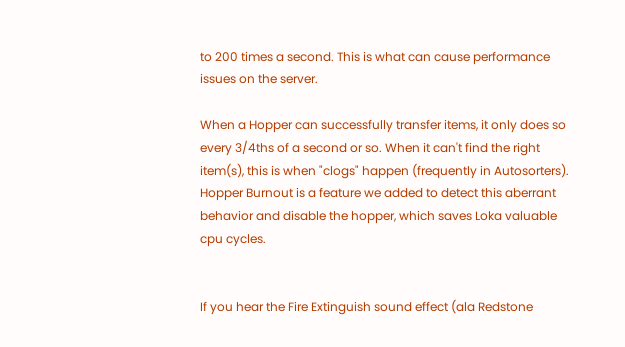to 200 times a second. This is what can cause performance issues on the server.

When a Hopper can successfully transfer items, it only does so every 3/4ths of a second or so. When it can't find the right item(s), this is when "clogs" happen (frequently in Autosorters). Hopper Burnout is a feature we added to detect this aberrant behavior and disable the hopper, which saves Loka valuable cpu cycles.


If you hear the Fire Extinguish sound effect (ala Redstone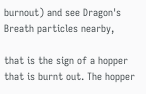burnout) and see Dragon's Breath particles nearby,

that is the sign of a hopper that is burnt out. The hopper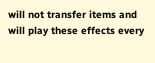will not transfer items and will play these effects every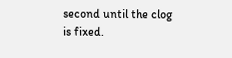second until the clog is fixed.